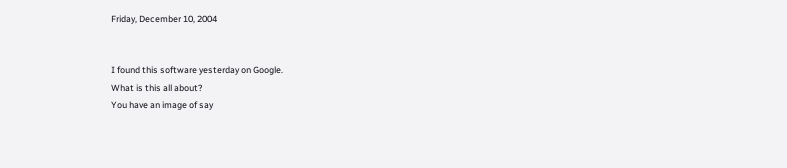Friday, December 10, 2004


I found this software yesterday on Google.
What is this all about?
You have an image of say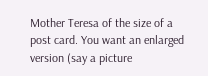Mother Teresa of the size of a post card. You want an enlarged version (say a picture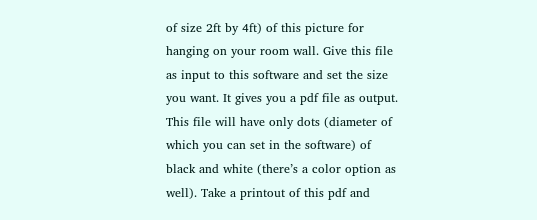of size 2ft by 4ft) of this picture for hanging on your room wall. Give this file as input to this software and set the size you want. It gives you a pdf file as output. This file will have only dots (diameter of which you can set in the software) of black and white (there’s a color option as well). Take a printout of this pdf and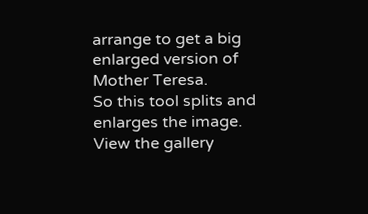arrange to get a big enlarged version of Mother Teresa.
So this tool splits and enlarges the image. View the gallery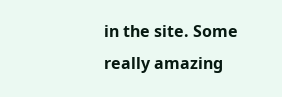in the site. Some really amazing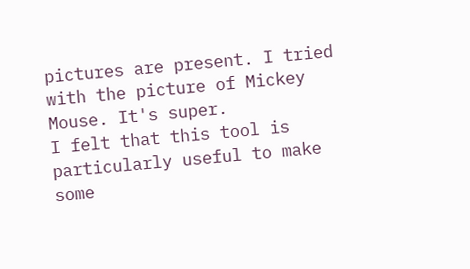pictures are present. I tried with the picture of Mickey Mouse. It's super.
I felt that this tool is particularly useful to make some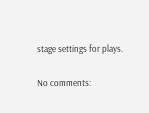stage settings for plays.

No comments: